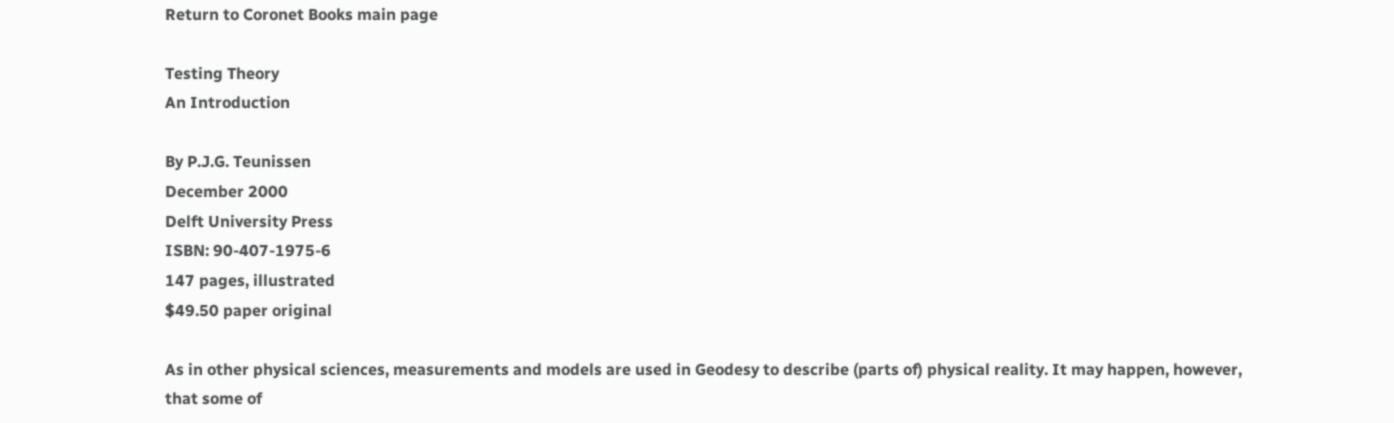Return to Coronet Books main page

Testing Theory
An Introduction

By P.J.G. Teunissen
December 2000
Delft University Press
ISBN: 90-407-1975-6
147 pages, illustrated
$49.50 paper original

As in other physical sciences, measurements and models are used in Geodesy to describe (parts of) physical reality. It may happen, however, that some of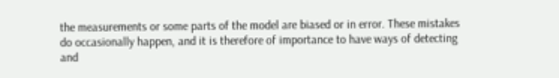the measurements or some parts of the model are biased or in error. These mistakes do occasionally happen, and it is therefore of importance to have ways of detecting and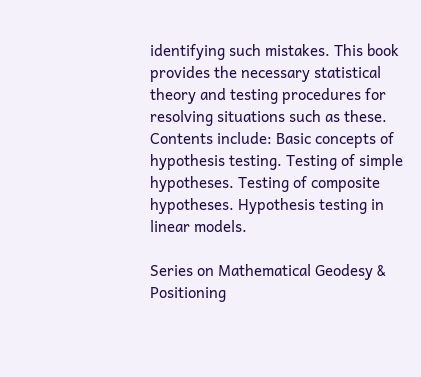identifying such mistakes. This book provides the necessary statistical theory and testing procedures for resolving situations such as these. Contents include: Basic concepts of hypothesis testing. Testing of simple hypotheses. Testing of composite hypotheses. Hypothesis testing in linear models.

Series on Mathematical Geodesy & Positioning